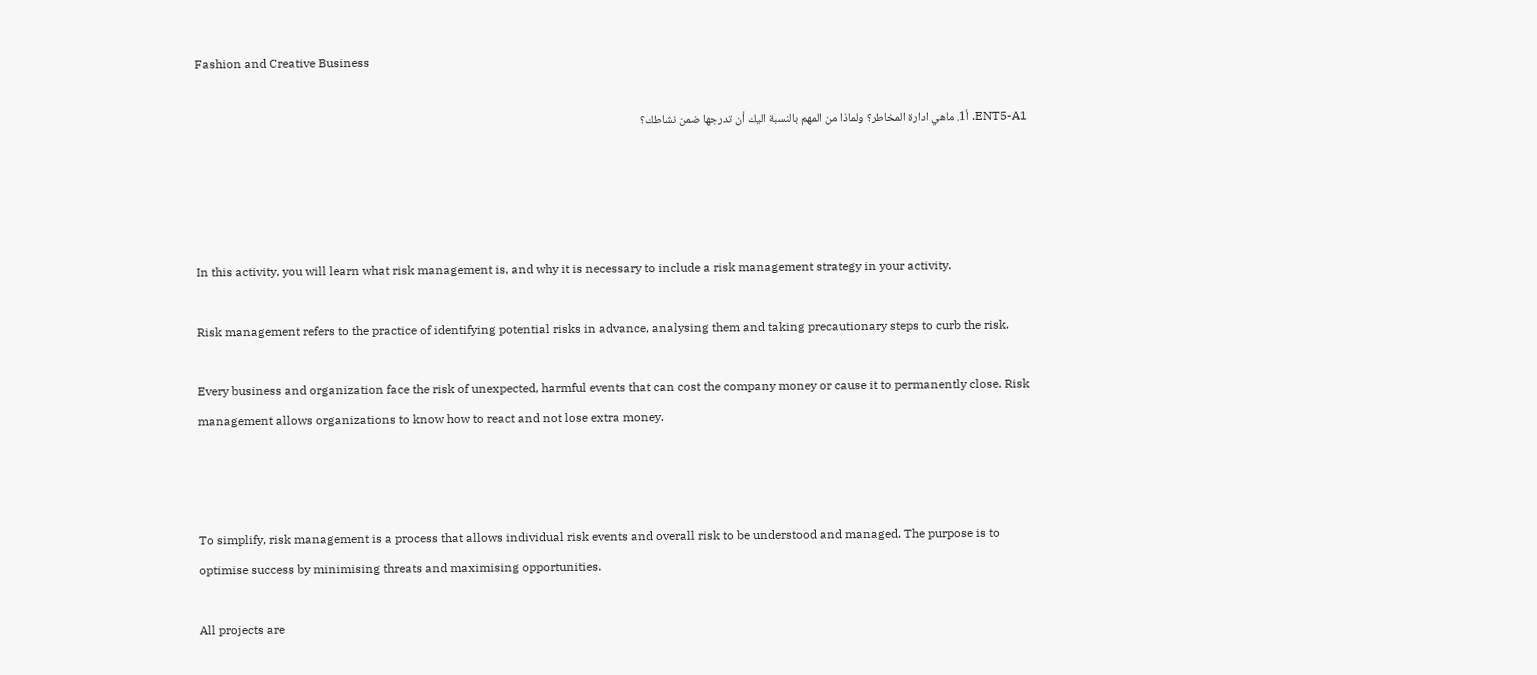Fashion and Creative Business

ENT5-A1. أ1. ماهي ادارة المخاطر؟ ولماذا من المهم بالنسبة اليك أن تدرجها ضمن نشاطك؟




In this activity, you will learn what risk management is, and why it is necessary to include a risk management strategy in your activity.

Risk management refers to the practice of identifying potential risks in advance, analysing them and taking precautionary steps to curb the risk.

Every business and organization face the risk of unexpected, harmful events that can cost the company money or cause it to permanently close. Risk management allows organizations to know how to react and not lose extra money.



To simplify, risk management is a process that allows individual risk events and overall risk to be understood and managed. The purpose is to optimise success by minimising threats and maximising opportunities.

All projects are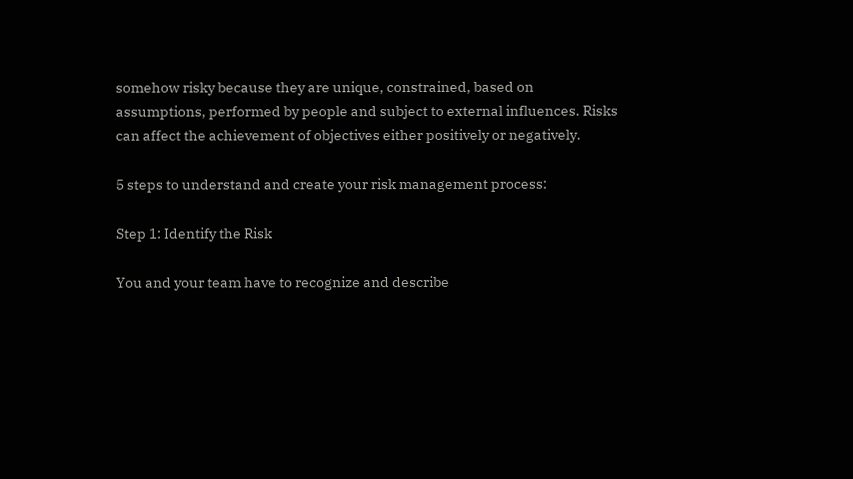somehow risky because they are unique, constrained, based on assumptions, performed by people and subject to external influences. Risks can affect the achievement of objectives either positively or negatively.

5 steps to understand and create your risk management process:

Step 1: Identify the Risk

You and your team have to recognize and describe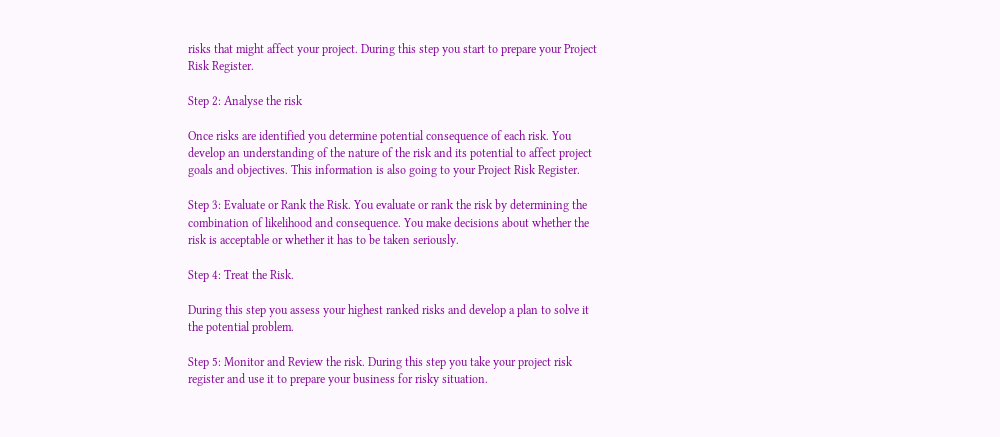risks that might affect your project. During this step you start to prepare your Project Risk Register.

Step 2: Analyse the risk

Once risks are identified you determine potential consequence of each risk. You develop an understanding of the nature of the risk and its potential to affect project goals and objectives. This information is also going to your Project Risk Register.

Step 3: Evaluate or Rank the Risk. You evaluate or rank the risk by determining the combination of likelihood and consequence. You make decisions about whether the risk is acceptable or whether it has to be taken seriously.

Step 4: Treat the Risk.

During this step you assess your highest ranked risks and develop a plan to solve it the potential problem.

Step 5: Monitor and Review the risk. During this step you take your project risk register and use it to prepare your business for risky situation.